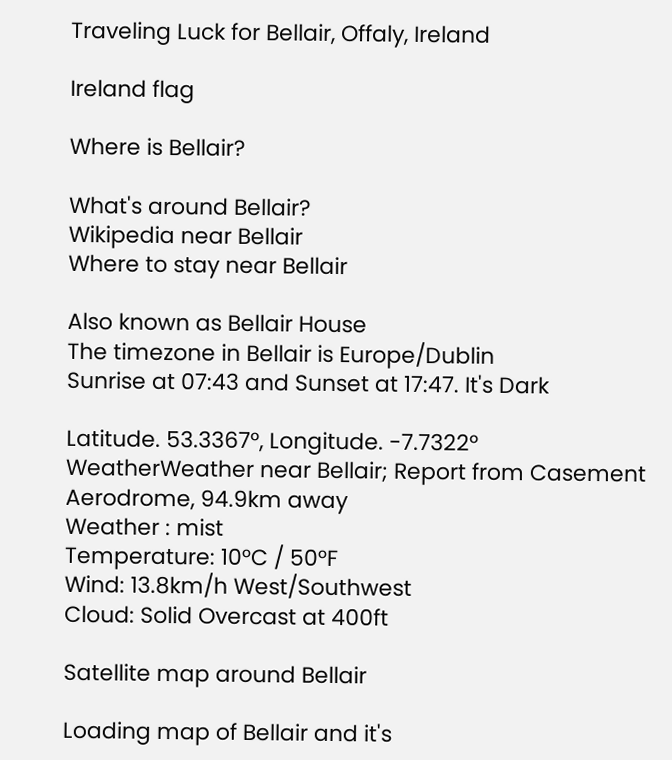Traveling Luck for Bellair, Offaly, Ireland

Ireland flag

Where is Bellair?

What's around Bellair?
Wikipedia near Bellair
Where to stay near Bellair

Also known as Bellair House
The timezone in Bellair is Europe/Dublin
Sunrise at 07:43 and Sunset at 17:47. It's Dark

Latitude. 53.3367°, Longitude. -7.7322°
WeatherWeather near Bellair; Report from Casement Aerodrome, 94.9km away
Weather : mist
Temperature: 10°C / 50°F
Wind: 13.8km/h West/Southwest
Cloud: Solid Overcast at 400ft

Satellite map around Bellair

Loading map of Bellair and it's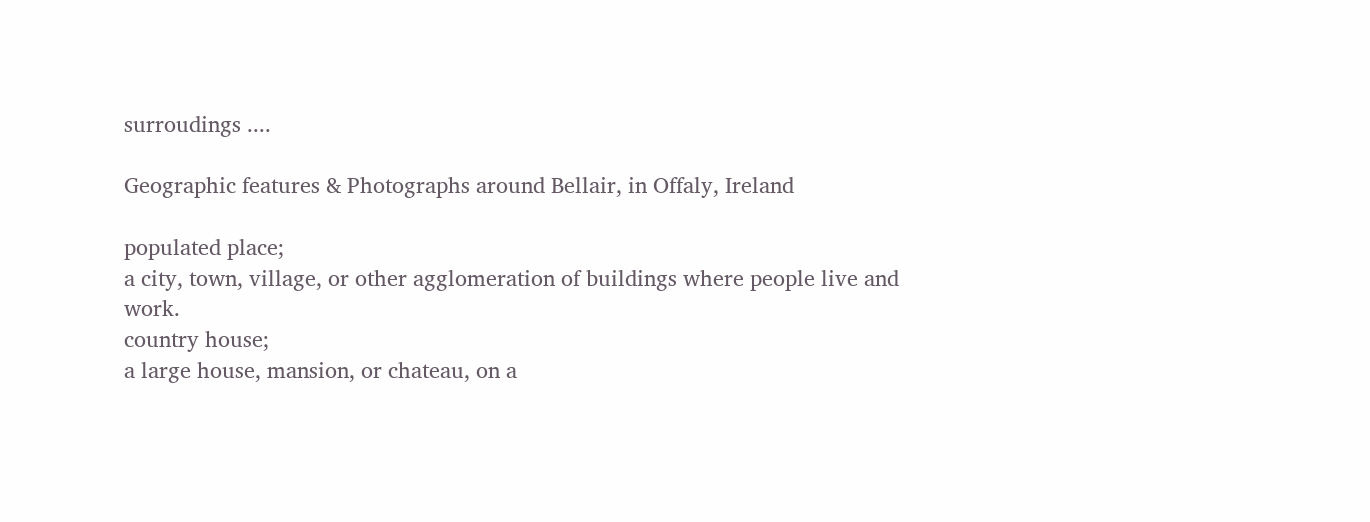surroudings ....

Geographic features & Photographs around Bellair, in Offaly, Ireland

populated place;
a city, town, village, or other agglomeration of buildings where people live and work.
country house;
a large house, mansion, or chateau, on a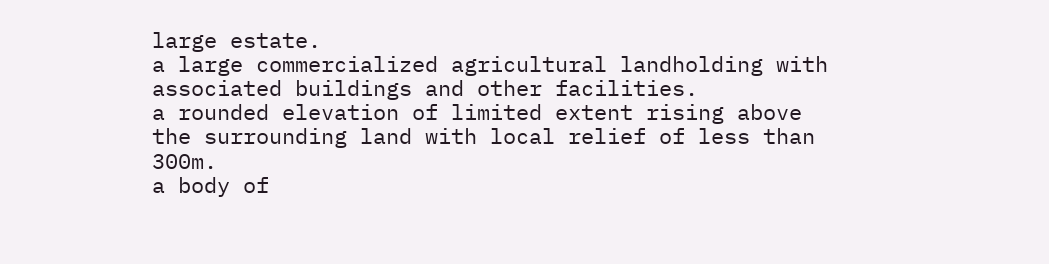large estate.
a large commercialized agricultural landholding with associated buildings and other facilities.
a rounded elevation of limited extent rising above the surrounding land with local relief of less than 300m.
a body of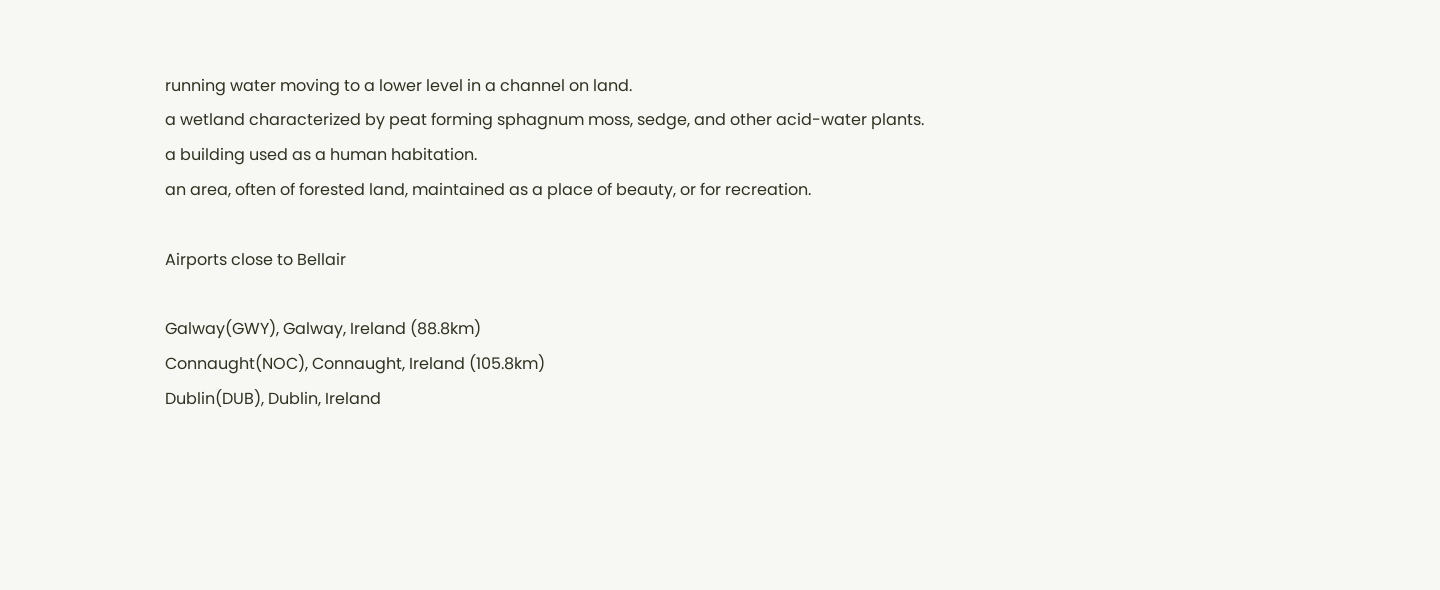running water moving to a lower level in a channel on land.
a wetland characterized by peat forming sphagnum moss, sedge, and other acid-water plants.
a building used as a human habitation.
an area, often of forested land, maintained as a place of beauty, or for recreation.

Airports close to Bellair

Galway(GWY), Galway, Ireland (88.8km)
Connaught(NOC), Connaught, Ireland (105.8km)
Dublin(DUB), Dublin, Ireland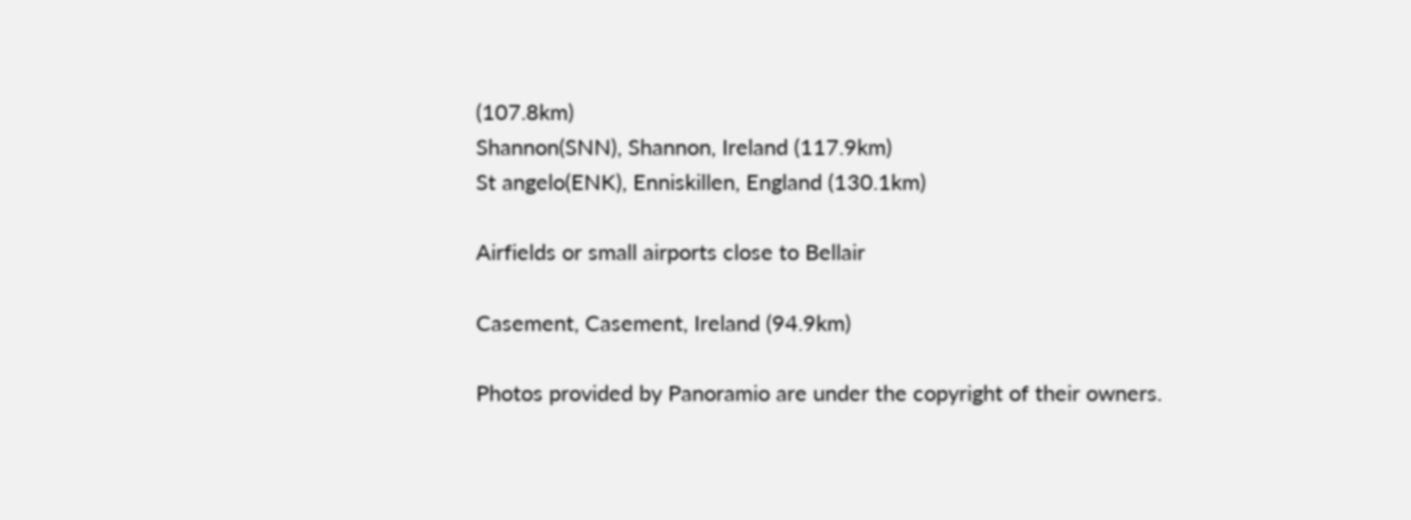(107.8km)
Shannon(SNN), Shannon, Ireland (117.9km)
St angelo(ENK), Enniskillen, England (130.1km)

Airfields or small airports close to Bellair

Casement, Casement, Ireland (94.9km)

Photos provided by Panoramio are under the copyright of their owners.